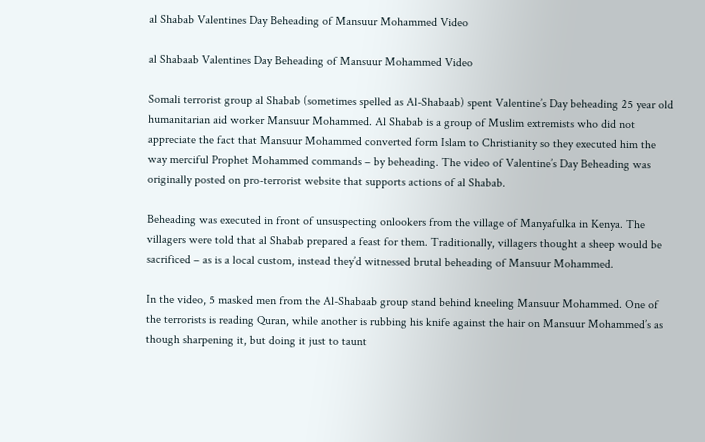al Shabab Valentines Day Beheading of Mansuur Mohammed Video

al Shabaab Valentines Day Beheading of Mansuur Mohammed Video

Somali terrorist group al Shabab (sometimes spelled as Al-Shabaab) spent Valentine’s Day beheading 25 year old humanitarian aid worker Mansuur Mohammed. Al Shabab is a group of Muslim extremists who did not appreciate the fact that Mansuur Mohammed converted form Islam to Christianity so they executed him the way merciful Prophet Mohammed commands – by beheading. The video of Valentine’s Day Beheading was originally posted on pro-terrorist website that supports actions of al Shabab.

Beheading was executed in front of unsuspecting onlookers from the village of Manyafulka in Kenya. The villagers were told that al Shabab prepared a feast for them. Traditionally, villagers thought a sheep would be sacrificed – as is a local custom, instead they’d witnessed brutal beheading of Mansuur Mohammed.

In the video, 5 masked men from the Al-Shabaab group stand behind kneeling Mansuur Mohammed. One of the terrorists is reading Quran, while another is rubbing his knife against the hair on Mansuur Mohammed’s as though sharpening it, but doing it just to taunt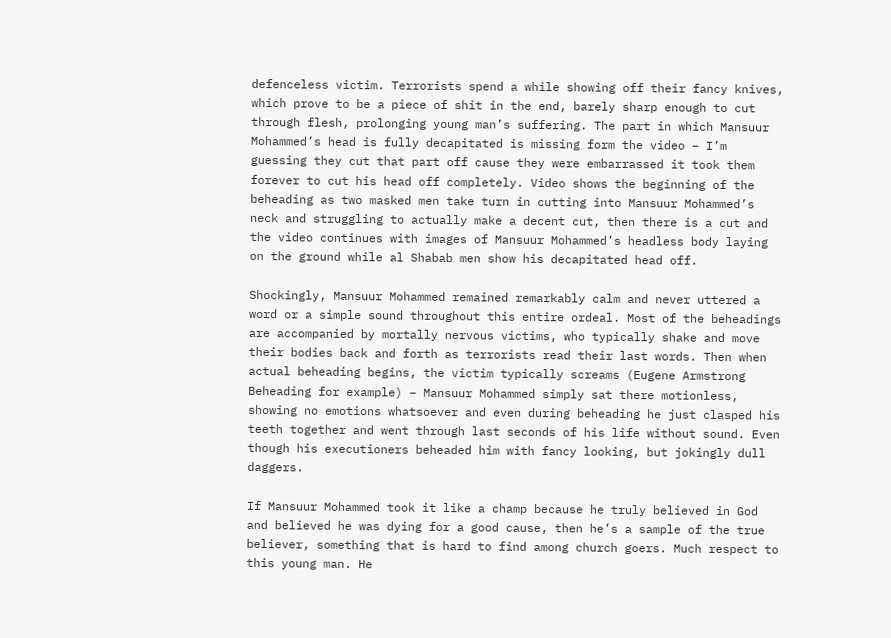defenceless victim. Terrorists spend a while showing off their fancy knives, which prove to be a piece of shit in the end, barely sharp enough to cut through flesh, prolonging young man’s suffering. The part in which Mansuur Mohammed’s head is fully decapitated is missing form the video – I’m guessing they cut that part off cause they were embarrassed it took them forever to cut his head off completely. Video shows the beginning of the beheading as two masked men take turn in cutting into Mansuur Mohammed’s neck and struggling to actually make a decent cut, then there is a cut and the video continues with images of Mansuur Mohammed’s headless body laying on the ground while al Shabab men show his decapitated head off.

Shockingly, Mansuur Mohammed remained remarkably calm and never uttered a word or a simple sound throughout this entire ordeal. Most of the beheadings are accompanied by mortally nervous victims, who typically shake and move their bodies back and forth as terrorists read their last words. Then when actual beheading begins, the victim typically screams (Eugene Armstrong Beheading for example) – Mansuur Mohammed simply sat there motionless, showing no emotions whatsoever and even during beheading he just clasped his teeth together and went through last seconds of his life without sound. Even though his executioners beheaded him with fancy looking, but jokingly dull daggers.

If Mansuur Mohammed took it like a champ because he truly believed in God and believed he was dying for a good cause, then he’s a sample of the true believer, something that is hard to find among church goers. Much respect to this young man. He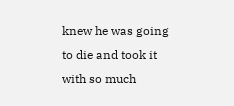knew he was going to die and took it with so much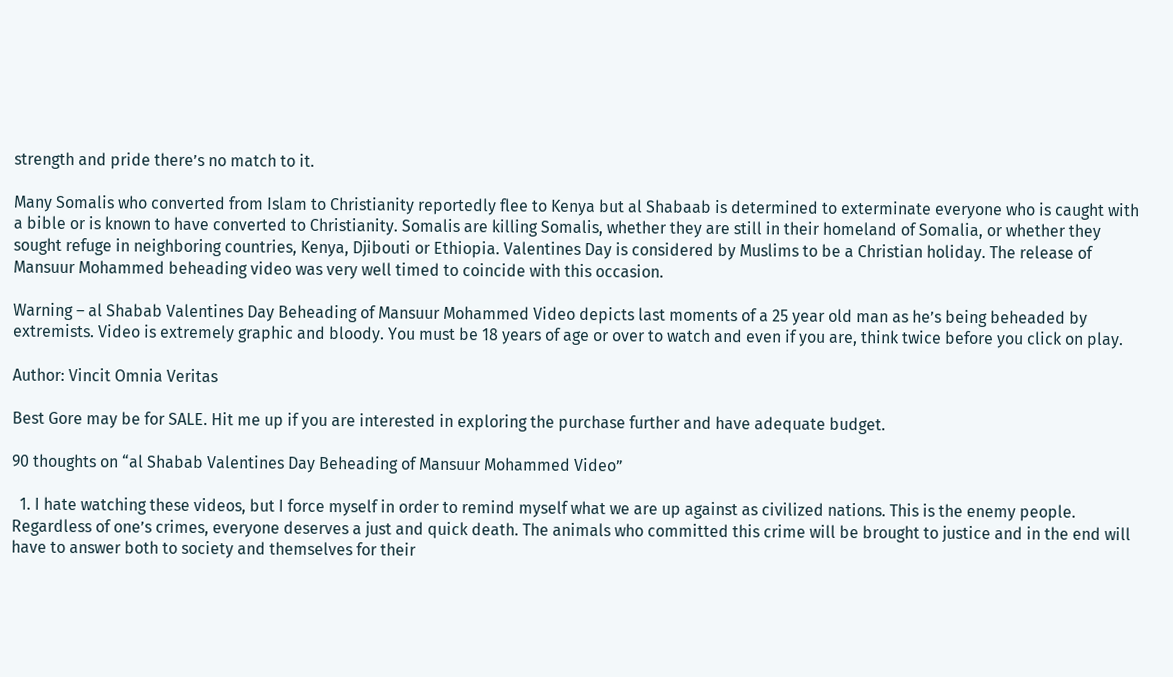strength and pride there’s no match to it.

Many Somalis who converted from Islam to Christianity reportedly flee to Kenya but al Shabaab is determined to exterminate everyone who is caught with a bible or is known to have converted to Christianity. Somalis are killing Somalis, whether they are still in their homeland of Somalia, or whether they sought refuge in neighboring countries, Kenya, Djibouti or Ethiopia. Valentines Day is considered by Muslims to be a Christian holiday. The release of Mansuur Mohammed beheading video was very well timed to coincide with this occasion.

Warning – al Shabab Valentines Day Beheading of Mansuur Mohammed Video depicts last moments of a 25 year old man as he’s being beheaded by extremists. Video is extremely graphic and bloody. You must be 18 years of age or over to watch and even if you are, think twice before you click on play.

Author: Vincit Omnia Veritas

Best Gore may be for SALE. Hit me up if you are interested in exploring the purchase further and have adequate budget.

90 thoughts on “al Shabab Valentines Day Beheading of Mansuur Mohammed Video”

  1. I hate watching these videos, but I force myself in order to remind myself what we are up against as civilized nations. This is the enemy people. Regardless of one’s crimes, everyone deserves a just and quick death. The animals who committed this crime will be brought to justice and in the end will have to answer both to society and themselves for their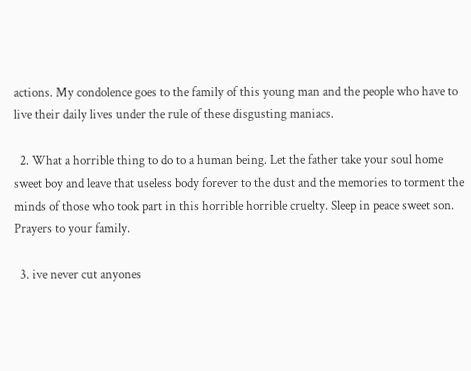actions. My condolence goes to the family of this young man and the people who have to live their daily lives under the rule of these disgusting maniacs.

  2. What a horrible thing to do to a human being. Let the father take your soul home sweet boy and leave that useless body forever to the dust and the memories to torment the minds of those who took part in this horrible horrible cruelty. Sleep in peace sweet son. Prayers to your family.

  3. ive never cut anyones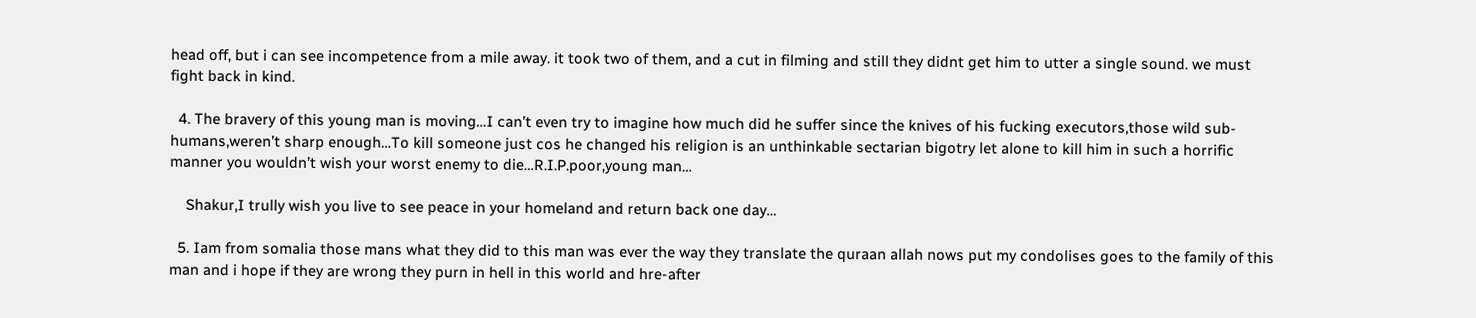head off, but i can see incompetence from a mile away. it took two of them, and a cut in filming and still they didnt get him to utter a single sound. we must fight back in kind.

  4. The bravery of this young man is moving…I can’t even try to imagine how much did he suffer since the knives of his fucking executors,those wild sub-humans,weren’t sharp enough…To kill someone just cos he changed his religion is an unthinkable sectarian bigotry let alone to kill him in such a horrific manner you wouldn’t wish your worst enemy to die…R.I.P.poor,young man…

    Shakur,I trully wish you live to see peace in your homeland and return back one day…

  5. Iam from somalia those mans what they did to this man was ever the way they translate the quraan allah nows put my condolises goes to the family of this man and i hope if they are wrong they purn in hell in this world and hre-after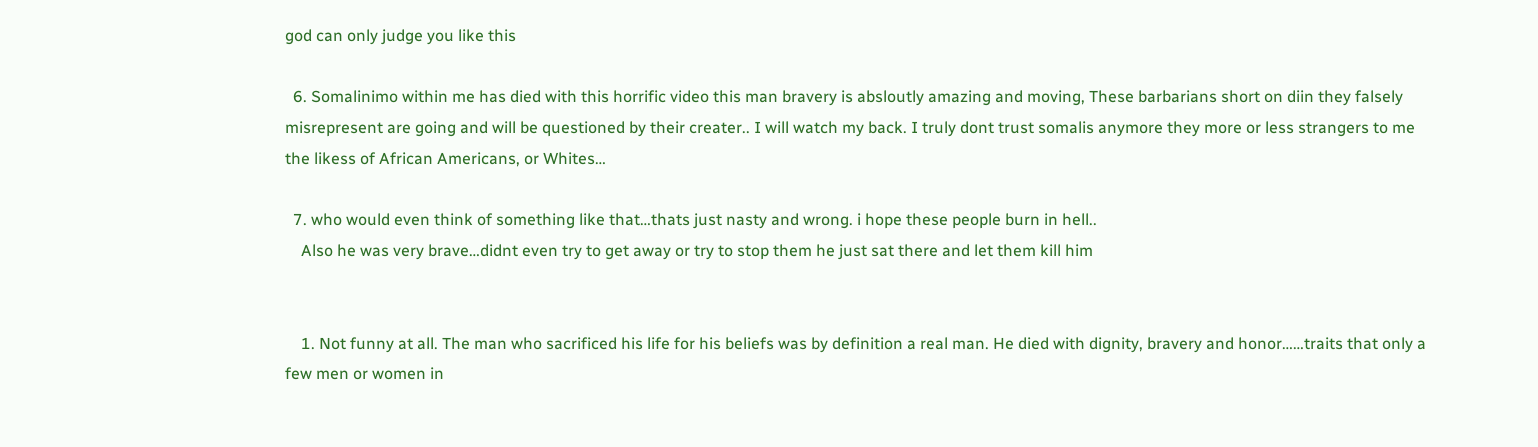god can only judge you like this

  6. Somalinimo within me has died with this horrific video this man bravery is absloutly amazing and moving, These barbarians short on diin they falsely misrepresent are going and will be questioned by their creater.. I will watch my back. I truly dont trust somalis anymore they more or less strangers to me the likess of African Americans, or Whites…

  7. who would even think of something like that…thats just nasty and wrong. i hope these people burn in hell..
    Also he was very brave…didnt even try to get away or try to stop them he just sat there and let them kill him


    1. Not funny at all. The man who sacrificed his life for his beliefs was by definition a real man. He died with dignity, bravery and honor……traits that only a few men or women in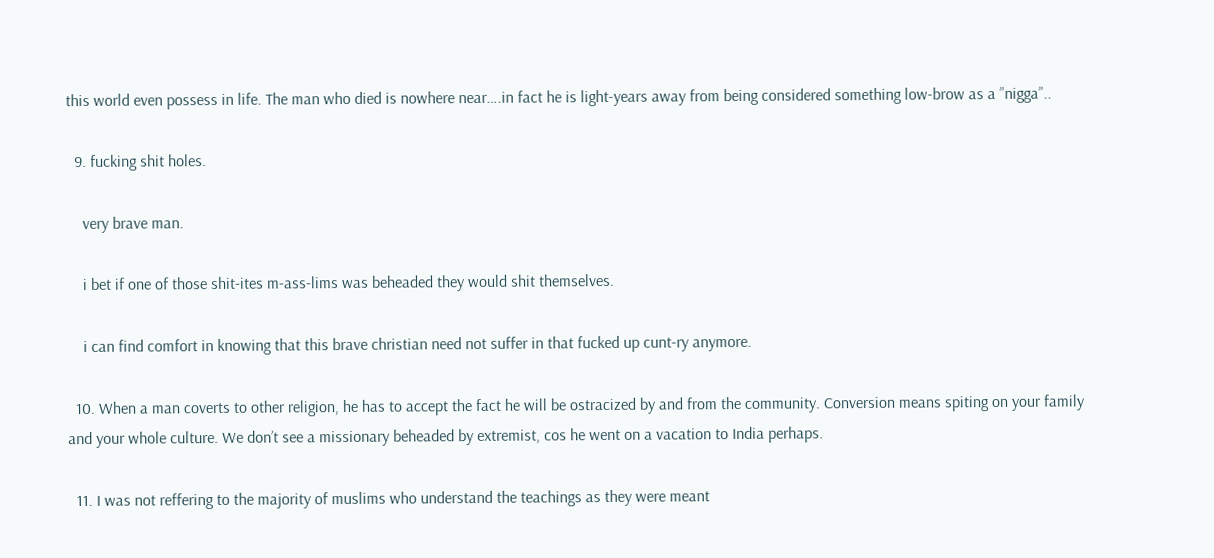this world even possess in life. The man who died is nowhere near….in fact he is light-years away from being considered something low-brow as a ”nigga”..

  9. fucking shit holes.

    very brave man.

    i bet if one of those shit-ites m-ass-lims was beheaded they would shit themselves.

    i can find comfort in knowing that this brave christian need not suffer in that fucked up cunt-ry anymore.

  10. When a man coverts to other religion, he has to accept the fact he will be ostracized by and from the community. Conversion means spiting on your family and your whole culture. We don’t see a missionary beheaded by extremist, cos he went on a vacation to India perhaps.

  11. I was not reffering to the majority of muslims who understand the teachings as they were meant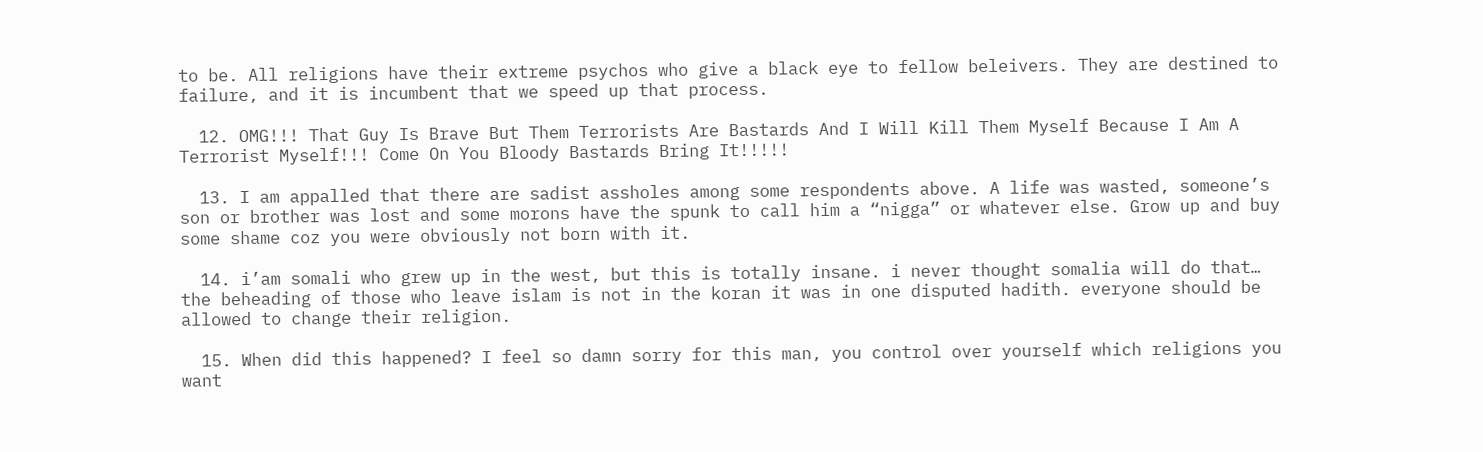to be. All religions have their extreme psychos who give a black eye to fellow beleivers. They are destined to failure, and it is incumbent that we speed up that process.

  12. OMG!!! That Guy Is Brave But Them Terrorists Are Bastards And I Will Kill Them Myself Because I Am A Terrorist Myself!!! Come On You Bloody Bastards Bring It!!!!!

  13. I am appalled that there are sadist assholes among some respondents above. A life was wasted, someone’s son or brother was lost and some morons have the spunk to call him a “nigga” or whatever else. Grow up and buy some shame coz you were obviously not born with it.

  14. i’am somali who grew up in the west, but this is totally insane. i never thought somalia will do that… the beheading of those who leave islam is not in the koran it was in one disputed hadith. everyone should be allowed to change their religion.

  15. When did this happened? I feel so damn sorry for this man, you control over yourself which religions you want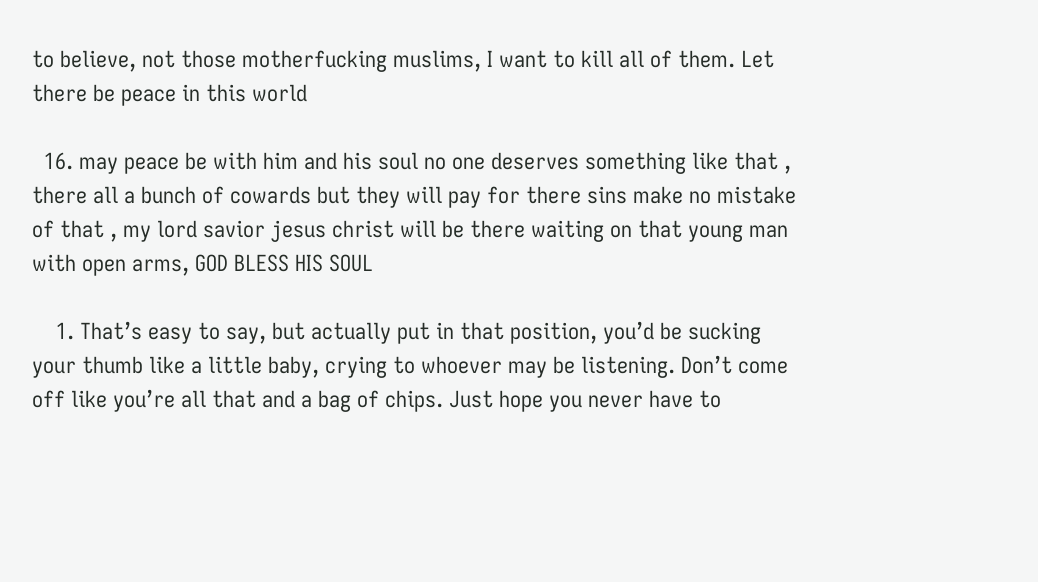to believe, not those motherfucking muslims, I want to kill all of them. Let there be peace in this world

  16. may peace be with him and his soul no one deserves something like that , there all a bunch of cowards but they will pay for there sins make no mistake of that , my lord savior jesus christ will be there waiting on that young man with open arms, GOD BLESS HIS SOUL

    1. That’s easy to say, but actually put in that position, you’d be sucking your thumb like a little baby, crying to whoever may be listening. Don’t come off like you’re all that and a bag of chips. Just hope you never have to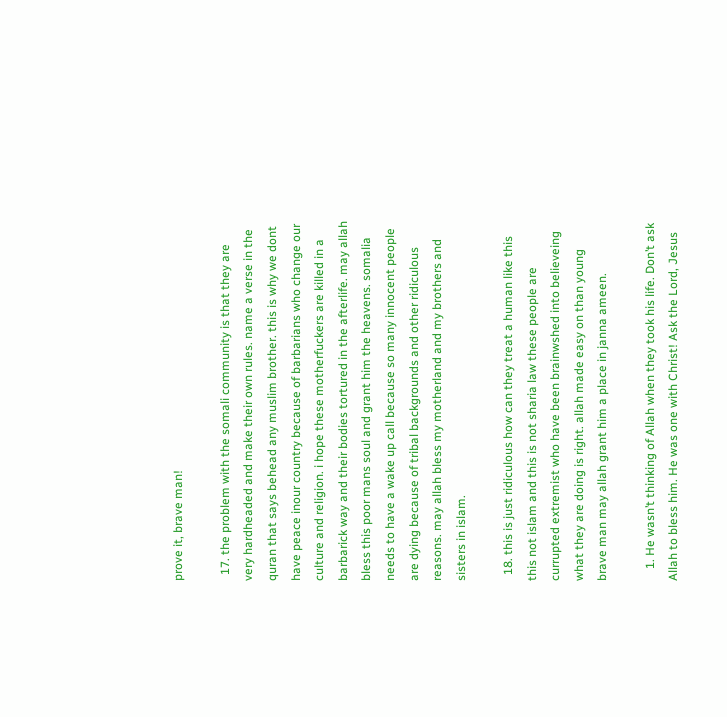prove it, brave man!

  17. the problem with the somali community is that they are very hardheaded and make their own rules. name a verse in the quran that says behead any muslim brother. this is why we dont have peace inour country because of barbarians who change our culture and religion. i hope these motherfuckers are killed in a barbarick way and their bodies tortured in the afterlife. may allah bless this poor mans soul and grant him the heavens. somalia needs to have a wake up call because so many innocent people are dying because of tribal backgrounds and other ridiculous reasons. may allah bless my motherland and my brothers and sisters in islam.

  18. this is just ridiculous how can they treat a human like this this not islam and this is not sharia law these people are currupted extremist who have been brainwshed into believeing what they are doing is right. allah made easy on than young brave man may allah grant him a place in janna ameen.

    1. He wasn’t thinking of Allah when they took his life. Don’t ask Allah to bless him. He was one with Christ! Ask the Lord, Jesus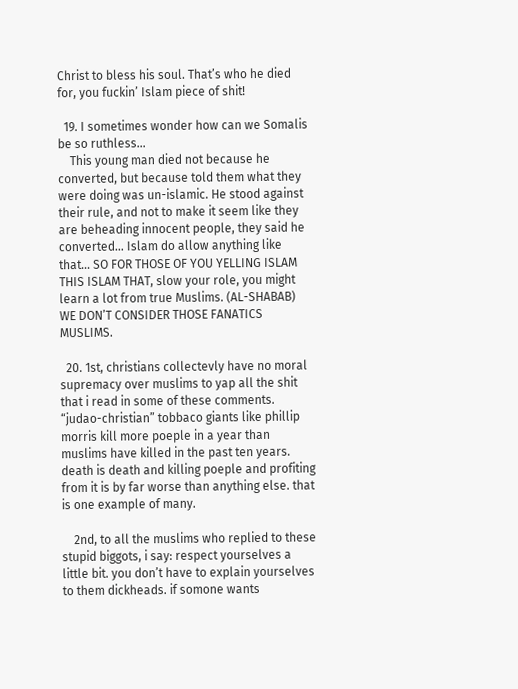Christ to bless his soul. That’s who he died for, you fuckin’ Islam piece of shit!

  19. I sometimes wonder how can we Somalis be so ruthless…
    This young man died not because he converted, but because told them what they were doing was un-islamic. He stood against their rule, and not to make it seem like they are beheading innocent people, they said he converted… Islam do allow anything like that… SO FOR THOSE OF YOU YELLING ISLAM THIS ISLAM THAT, slow your role, you might learn a lot from true Muslims. (AL-SHABAB) WE DON’T CONSIDER THOSE FANATICS MUSLIMS.

  20. 1st, christians collectevly have no moral supremacy over muslims to yap all the shit that i read in some of these comments. “judao-christian” tobbaco giants like phillip morris kill more poeple in a year than muslims have killed in the past ten years. death is death and killing poeple and profiting from it is by far worse than anything else. that is one example of many.

    2nd, to all the muslims who replied to these stupid biggots, i say: respect yourselves a little bit. you don’t have to explain yourselves to them dickheads. if somone wants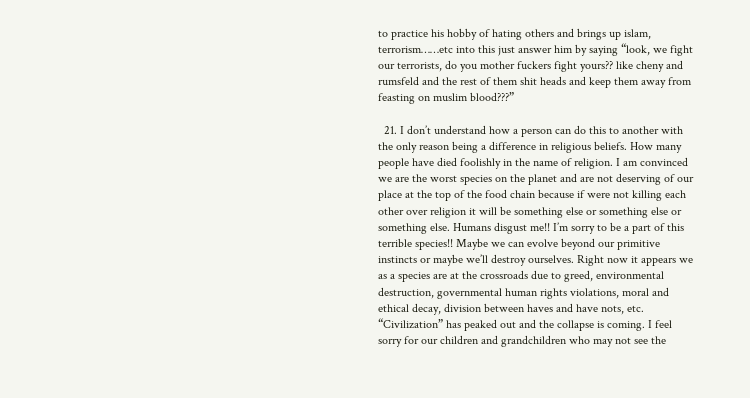to practice his hobby of hating others and brings up islam, terrorism……etc into this just answer him by saying “look, we fight our terrorists, do you mother fuckers fight yours?? like cheny and rumsfeld and the rest of them shit heads and keep them away from feasting on muslim blood???”

  21. I don’t understand how a person can do this to another with the only reason being a difference in religious beliefs. How many people have died foolishly in the name of religion. I am convinced we are the worst species on the planet and are not deserving of our place at the top of the food chain because if were not killing each other over religion it will be something else or something else or something else. Humans disgust me!! I’m sorry to be a part of this terrible species!! Maybe we can evolve beyond our primitive instincts or maybe we’ll destroy ourselves. Right now it appears we as a species are at the crossroads due to greed, environmental destruction, governmental human rights violations, moral and ethical decay, division between haves and have nots, etc. “Civilization” has peaked out and the collapse is coming. I feel sorry for our children and grandchildren who may not see the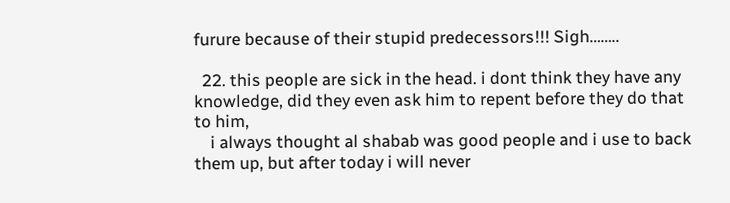furure because of their stupid predecessors!!! Sigh……..

  22. this people are sick in the head. i dont think they have any knowledge, did they even ask him to repent before they do that to him,
    i always thought al shabab was good people and i use to back them up, but after today i will never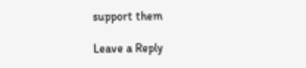support them

Leave a Reply